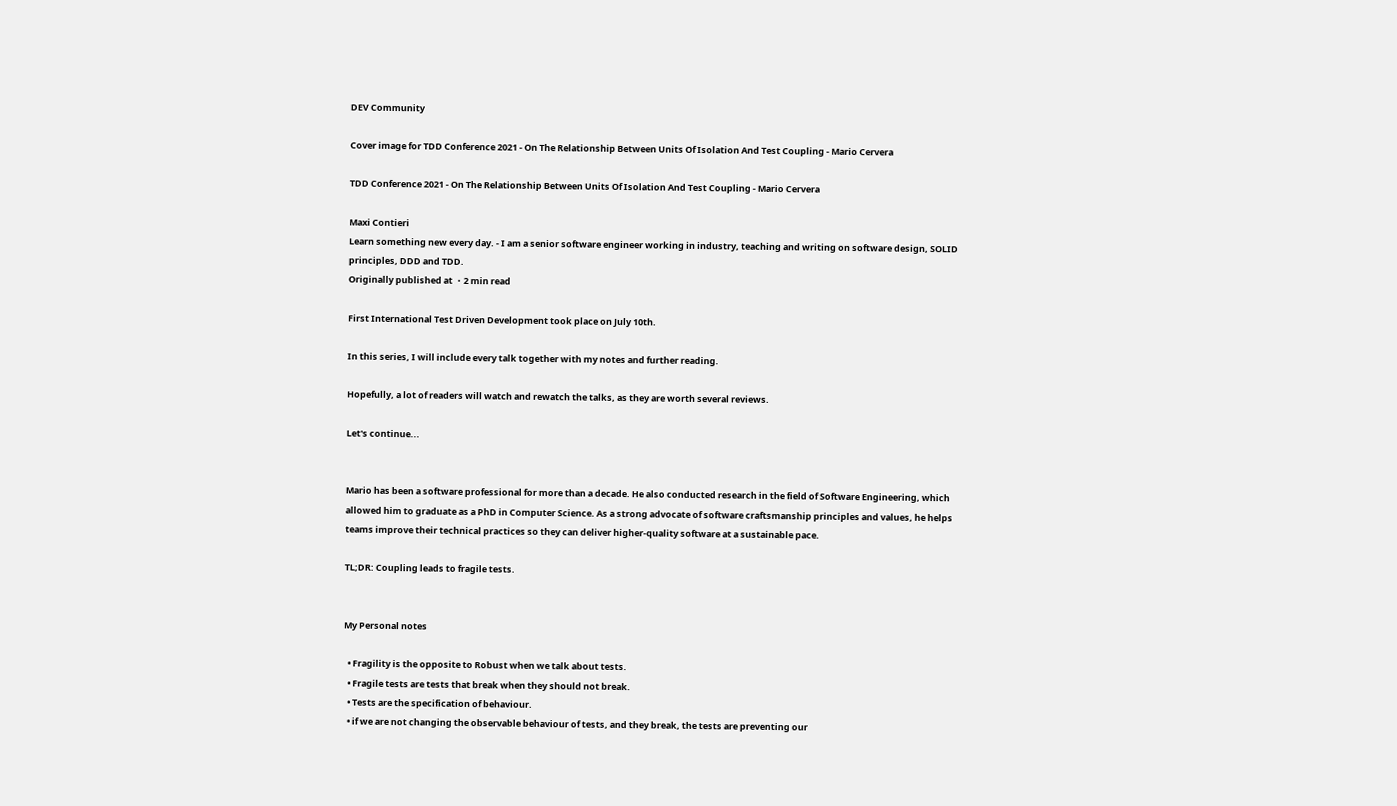DEV Community

Cover image for TDD Conference 2021 - On The Relationship Between Units Of Isolation And Test Coupling - Mario Cervera

TDD Conference 2021 - On The Relationship Between Units Of Isolation And Test Coupling - Mario Cervera

Maxi Contieri
Learn something new every day. - I am a senior software engineer working in industry, teaching and writing on software design, SOLID principles, DDD and TDD.
Originally published at ・2 min read

First International Test Driven Development took place on July 10th.

In this series, I will include every talk together with my notes and further reading.

Hopefully, a lot of readers will watch and rewatch the talks, as they are worth several reviews.

Let's continue...


Mario has been a software professional for more than a decade. He also conducted research in the field of Software Engineering, which allowed him to graduate as a PhD in Computer Science. As a strong advocate of software craftsmanship principles and values, he helps teams improve their technical practices so they can deliver higher-quality software at a sustainable pace.

TL;DR: Coupling leads to fragile tests.


My Personal notes

  • Fragility is the opposite to Robust when we talk about tests.
  • Fragile tests are tests that break when they should not break.
  • Tests are the specification of behaviour.
  • if we are not changing the observable behaviour of tests, and they break, the tests are preventing our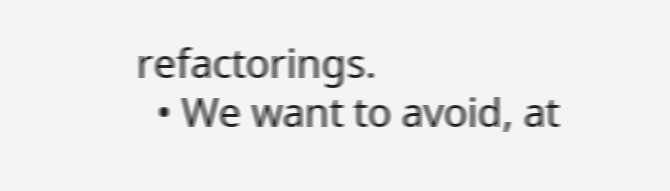refactorings.
  • We want to avoid, at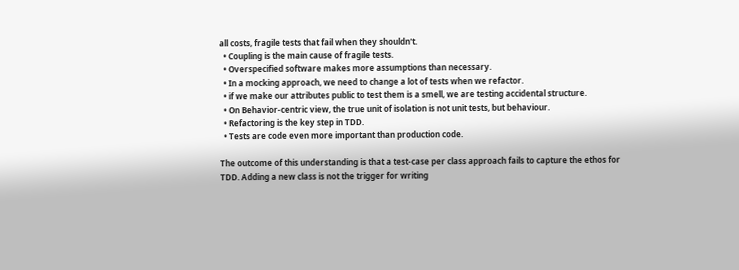all costs, fragile tests that fail when they shouldn't.
  • Coupling is the main cause of fragile tests.
  • Overspecified software makes more assumptions than necessary.
  • In a mocking approach, we need to change a lot of tests when we refactor.
  • if we make our attributes public to test them is a smell, we are testing accidental structure.
  • On Behavior-centric view, the true unit of isolation is not unit tests, but behaviour.
  • Refactoring is the key step in TDD.
  • Tests are code even more important than production code.

The outcome of this understanding is that a test-case per class approach fails to capture the ethos for TDD. Adding a new class is not the trigger for writing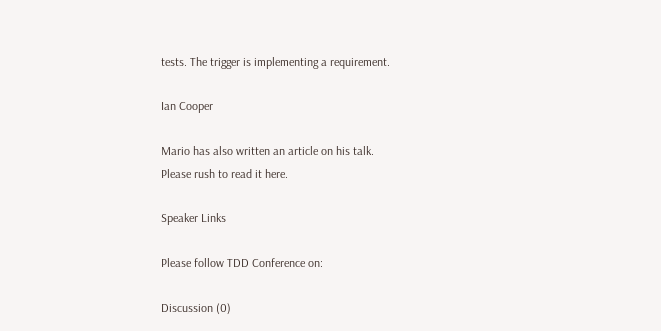tests. The trigger is implementing a requirement.

Ian Cooper

Mario has also written an article on his talk.
Please rush to read it here.

Speaker Links

Please follow TDD Conference on:

Discussion (0)